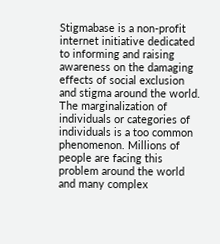Stigmabase is a non-profit internet initiative dedicated to informing and raising awareness on the damaging effects of social exclusion and stigma around the world. The marginalization of individuals or categories of individuals is a too common phenomenon. Millions of people are facing this problem around the world and many complex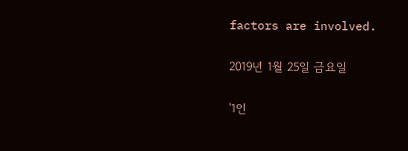factors are involved.

2019년 1월 25일 금요일

'1인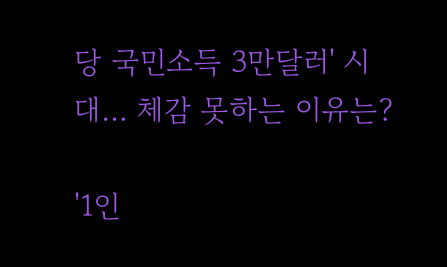당 국민소득 3만달러' 시대… 체감 못하는 이유는?

'1인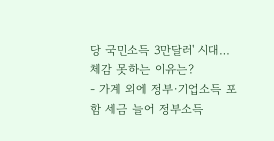당 국민소득 3만달러' 시대… 체감 못하는 이유는?
- 가계 외에 정부·기업소득 포함 세금 늘어 정부소득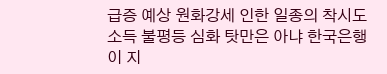급증 예상 원화강세 인한 일종의 착시도 소득 불평등 심화 탓만은 아냐 한국은행이 지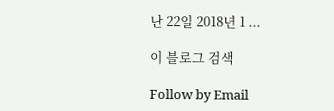난 22일 2018년 1 ...

이 블로그 검색

Follow by Email